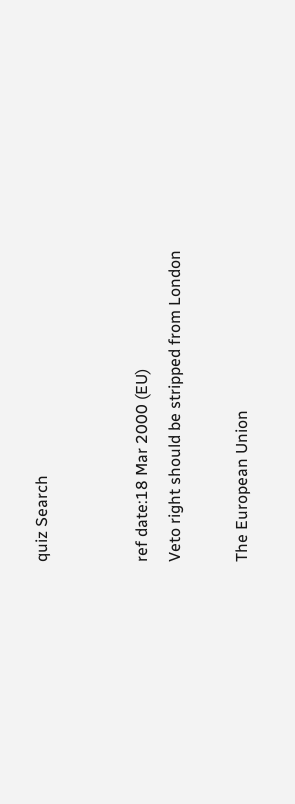quiz Search


ref date:18 Mar 2000 (EU)
Veto right should be stripped from London

The European Union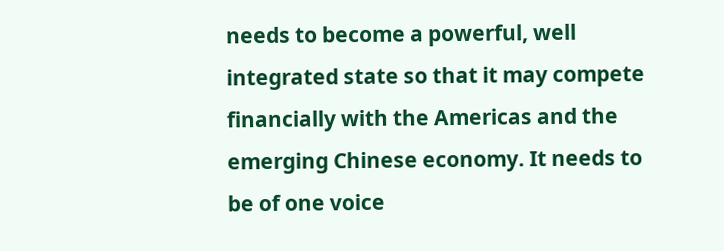needs to become a powerful, well integrated state so that it may compete financially with the Americas and the emerging Chinese economy. It needs to be of one voice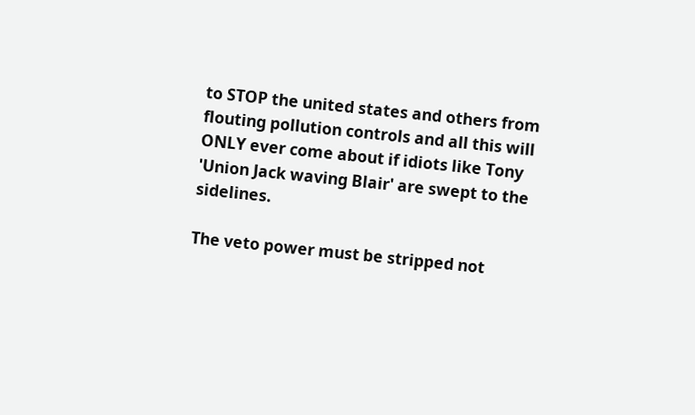to STOP the united states and others from flouting pollution controls and all this will ONLY ever come about if idiots like Tony 'Union Jack waving Blair' are swept to the sidelines.

The veto power must be stripped not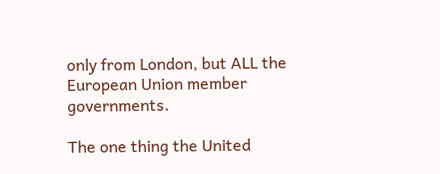only from London, but ALL the European Union member governments.

The one thing the United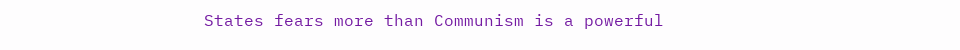States fears more than Communism is a powerful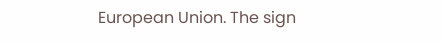European Union. The sign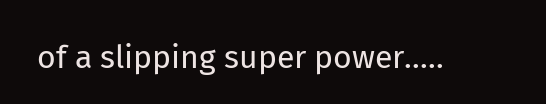of a slipping super power.....